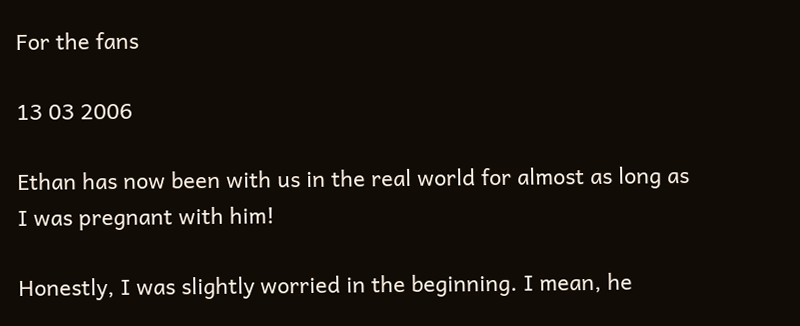For the fans

13 03 2006

Ethan has now been with us in the real world for almost as long as I was pregnant with him!

Honestly, I was slightly worried in the beginning. I mean, he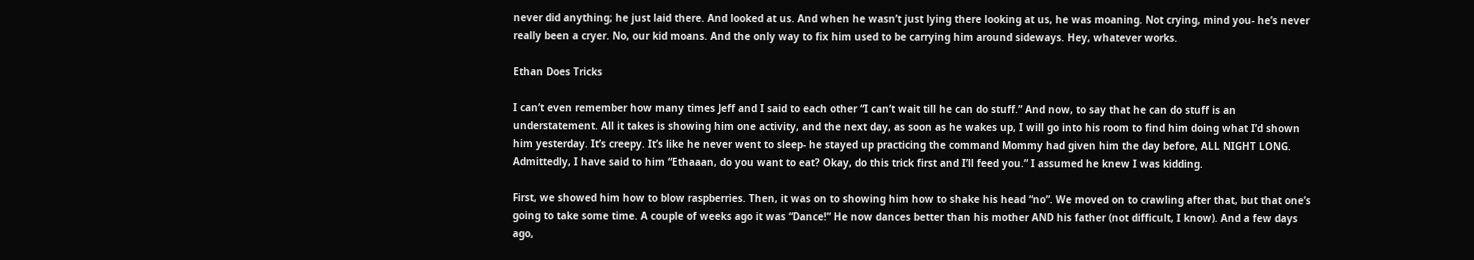never did anything; he just laid there. And looked at us. And when he wasn’t just lying there looking at us, he was moaning. Not crying, mind you- he’s never really been a cryer. No, our kid moans. And the only way to fix him used to be carrying him around sideways. Hey, whatever works.

Ethan Does Tricks

I can’t even remember how many times Jeff and I said to each other “I can’t wait till he can do stuff.” And now, to say that he can do stuff is an understatement. All it takes is showing him one activity, and the next day, as soon as he wakes up, I will go into his room to find him doing what I’d shown him yesterday. It’s creepy. It’s like he never went to sleep- he stayed up practicing the command Mommy had given him the day before, ALL NIGHT LONG. Admittedly, I have said to him “Ethaaan, do you want to eat? Okay, do this trick first and I’ll feed you.” I assumed he knew I was kidding.

First, we showed him how to blow raspberries. Then, it was on to showing him how to shake his head “no”. We moved on to crawling after that, but that one’s going to take some time. A couple of weeks ago it was “Dance!” He now dances better than his mother AND his father (not difficult, I know). And a few days ago,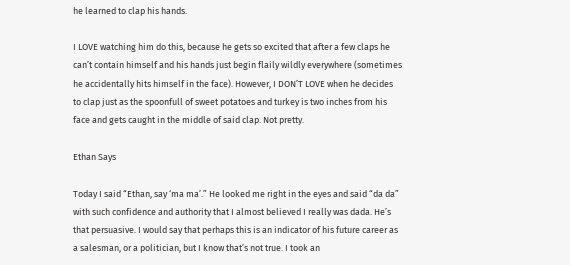he learned to clap his hands.

I LOVE watching him do this, because he gets so excited that after a few claps he can’t contain himself and his hands just begin flaily wildly everywhere (sometimes he accidentally hits himself in the face). However, I DON’T LOVE when he decides to clap just as the spoonfull of sweet potatoes and turkey is two inches from his face and gets caught in the middle of said clap. Not pretty.

Ethan Says

Today I said “Ethan, say ‘ma ma’.” He looked me right in the eyes and said “da da” with such confidence and authority that I almost believed I really was dada. He’s that persuasive. I would say that perhaps this is an indicator of his future career as a salesman, or a politician, but I know that’s not true. I took an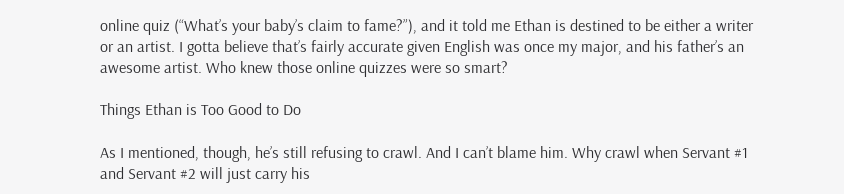online quiz (“What’s your baby’s claim to fame?”), and it told me Ethan is destined to be either a writer or an artist. I gotta believe that’s fairly accurate given English was once my major, and his father’s an awesome artist. Who knew those online quizzes were so smart?

Things Ethan is Too Good to Do

As I mentioned, though, he’s still refusing to crawl. And I can’t blame him. Why crawl when Servant #1 and Servant #2 will just carry his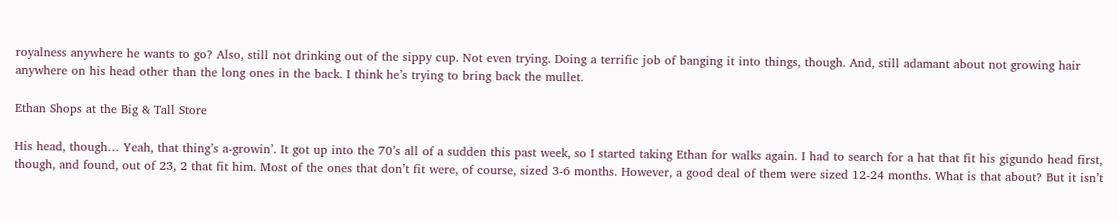royalness anywhere he wants to go? Also, still not drinking out of the sippy cup. Not even trying. Doing a terrific job of banging it into things, though. And, still adamant about not growing hair anywhere on his head other than the long ones in the back. I think he’s trying to bring back the mullet.

Ethan Shops at the Big & Tall Store

His head, though… Yeah, that thing’s a-growin’. It got up into the 70’s all of a sudden this past week, so I started taking Ethan for walks again. I had to search for a hat that fit his gigundo head first, though, and found, out of 23, 2 that fit him. Most of the ones that don’t fit were, of course, sized 3-6 months. However, a good deal of them were sized 12-24 months. What is that about? But it isn’t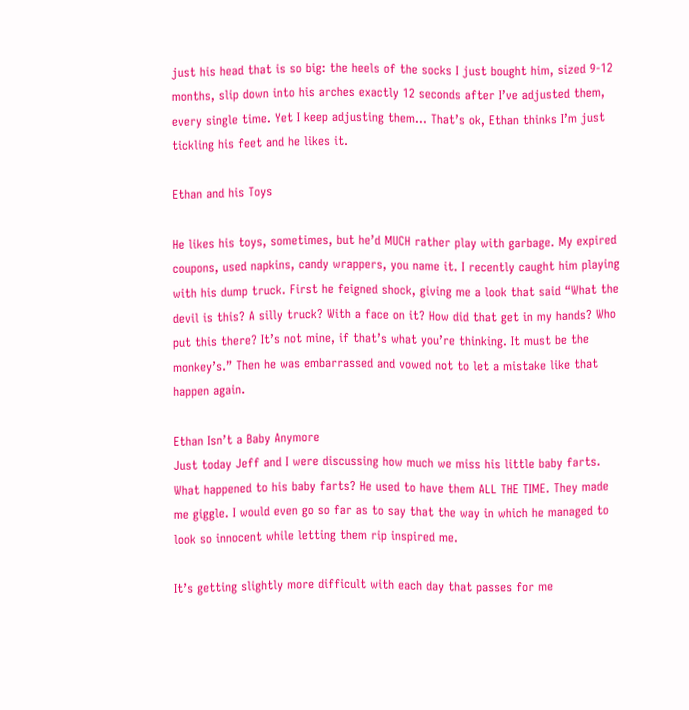just his head that is so big: the heels of the socks I just bought him, sized 9-12 months, slip down into his arches exactly 12 seconds after I’ve adjusted them, every single time. Yet I keep adjusting them… That’s ok, Ethan thinks I’m just tickling his feet and he likes it.

Ethan and his Toys

He likes his toys, sometimes, but he’d MUCH rather play with garbage. My expired coupons, used napkins, candy wrappers, you name it. I recently caught him playing with his dump truck. First he feigned shock, giving me a look that said “What the devil is this? A silly truck? With a face on it? How did that get in my hands? Who put this there? It’s not mine, if that’s what you’re thinking. It must be the monkey’s.” Then he was embarrassed and vowed not to let a mistake like that happen again.

Ethan Isn’t a Baby Anymore
Just today Jeff and I were discussing how much we miss his little baby farts. What happened to his baby farts? He used to have them ALL THE TIME. They made me giggle. I would even go so far as to say that the way in which he managed to look so innocent while letting them rip inspired me.

It’s getting slightly more difficult with each day that passes for me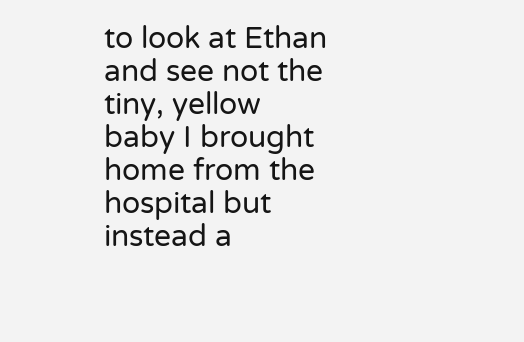to look at Ethan and see not the tiny, yellow baby I brought home from the hospital but instead a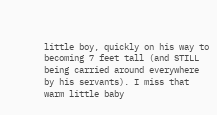little boy, quickly on his way to becoming 7 feet tall (and STILL being carried around everywhere by his servants). I miss that warm little baby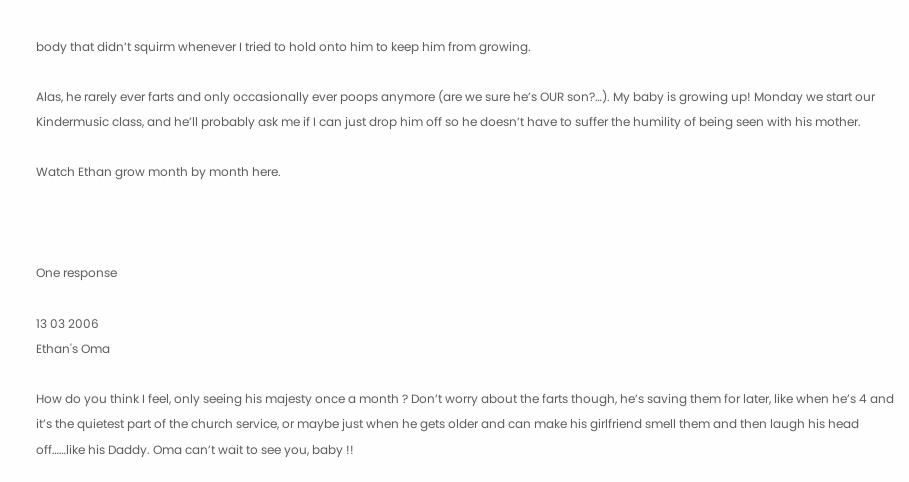body that didn’t squirm whenever I tried to hold onto him to keep him from growing.

Alas, he rarely ever farts and only occasionally ever poops anymore (are we sure he’s OUR son?…). My baby is growing up! Monday we start our Kindermusic class, and he’ll probably ask me if I can just drop him off so he doesn’t have to suffer the humility of being seen with his mother.

Watch Ethan grow month by month here.



One response

13 03 2006
Ethan's Oma

How do you think I feel, only seeing his majesty once a month ? Don’t worry about the farts though, he’s saving them for later, like when he’s 4 and it’s the quietest part of the church service, or maybe just when he gets older and can make his girlfriend smell them and then laugh his head off……like his Daddy. Oma can’t wait to see you, baby !!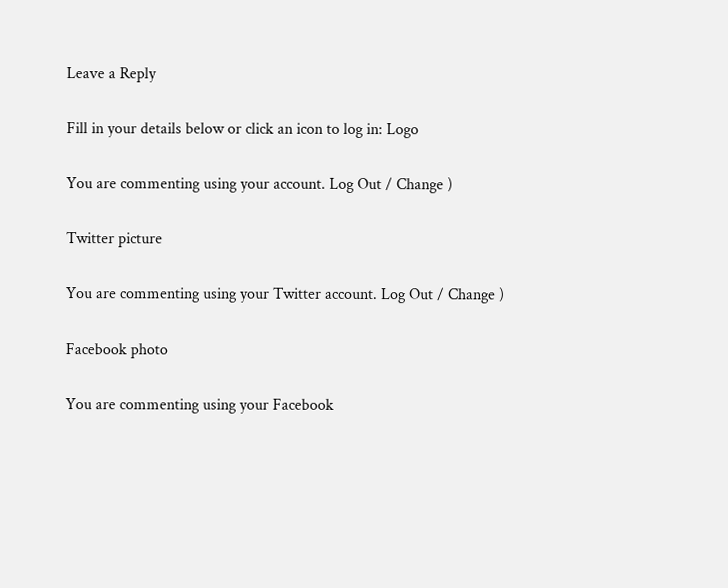Leave a Reply

Fill in your details below or click an icon to log in: Logo

You are commenting using your account. Log Out / Change )

Twitter picture

You are commenting using your Twitter account. Log Out / Change )

Facebook photo

You are commenting using your Facebook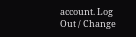account. Log Out / Change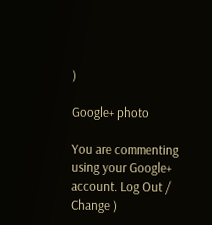)

Google+ photo

You are commenting using your Google+ account. Log Out / Change )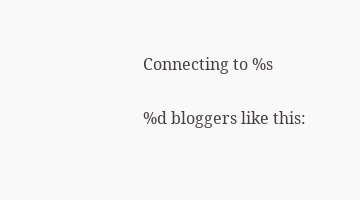Connecting to %s

%d bloggers like this: